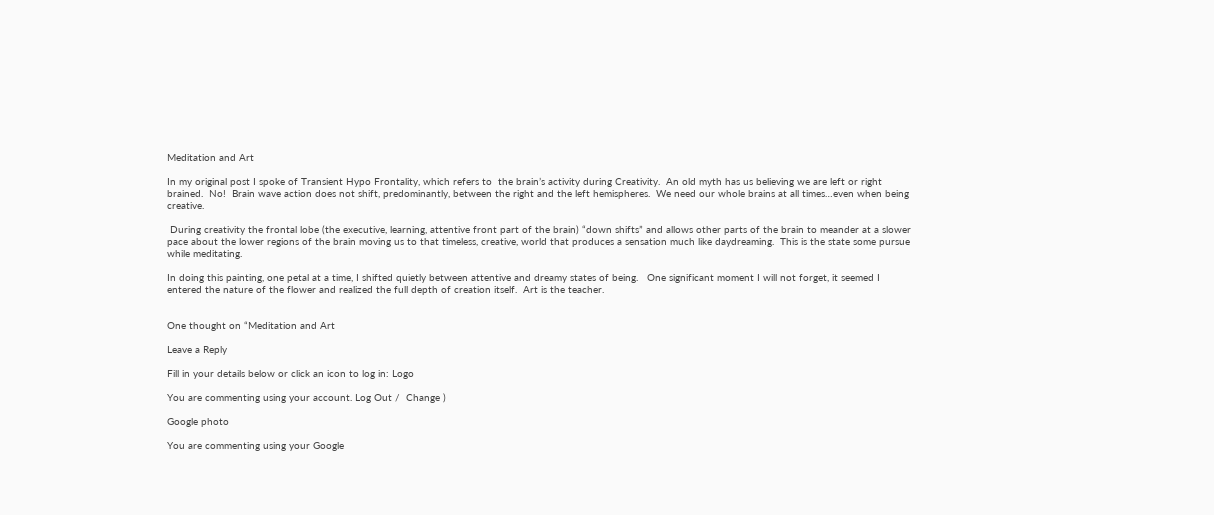Meditation and Art

In my original post I spoke of Transient Hypo Frontality, which refers to  the brain’s activity during Creativity.  An old myth has us believing we are left or right brained.  No!  Brain wave action does not shift, predominantly, between the right and the left hemispheres.  We need our whole brains at all times…even when being creative.

 During creativity the frontal lobe (the executive, learning, attentive front part of the brain) “down shifts” and allows other parts of the brain to meander at a slower pace about the lower regions of the brain moving us to that timeless, creative, world that produces a sensation much like daydreaming.  This is the state some pursue while meditating.

In doing this painting, one petal at a time, I shifted quietly between attentive and dreamy states of being.   One significant moment I will not forget, it seemed I entered the nature of the flower and realized the full depth of creation itself.  Art is the teacher.


One thought on “Meditation and Art

Leave a Reply

Fill in your details below or click an icon to log in: Logo

You are commenting using your account. Log Out /  Change )

Google photo

You are commenting using your Google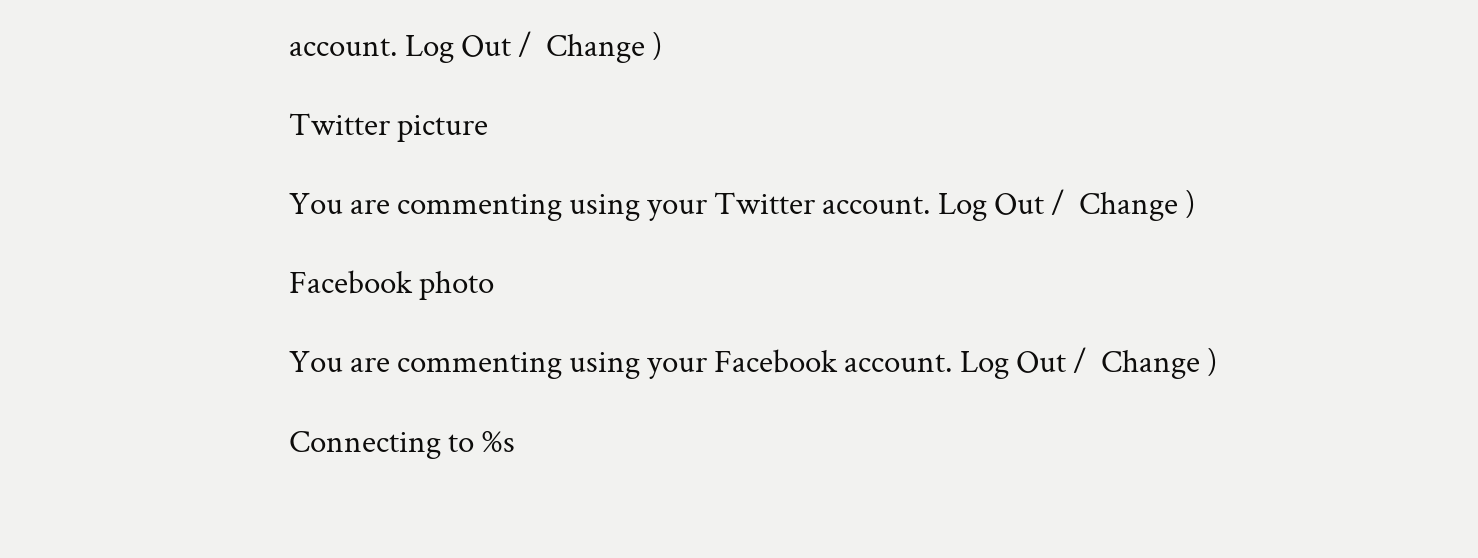account. Log Out /  Change )

Twitter picture

You are commenting using your Twitter account. Log Out /  Change )

Facebook photo

You are commenting using your Facebook account. Log Out /  Change )

Connecting to %s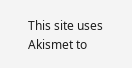This site uses Akismet to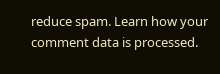reduce spam. Learn how your comment data is processed.